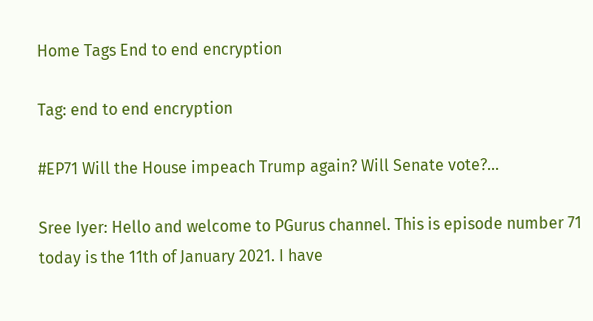Home Tags End to end encryption

Tag: end to end encryption

#EP71 Will the House impeach Trump again? Will Senate vote?...

Sree Iyer: Hello and welcome to PGurus channel. This is episode number 71 today is the 11th of January 2021. I have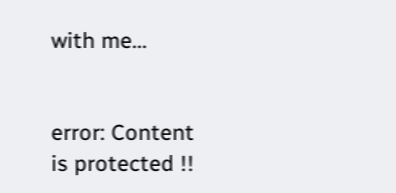with me...


error: Content is protected !!